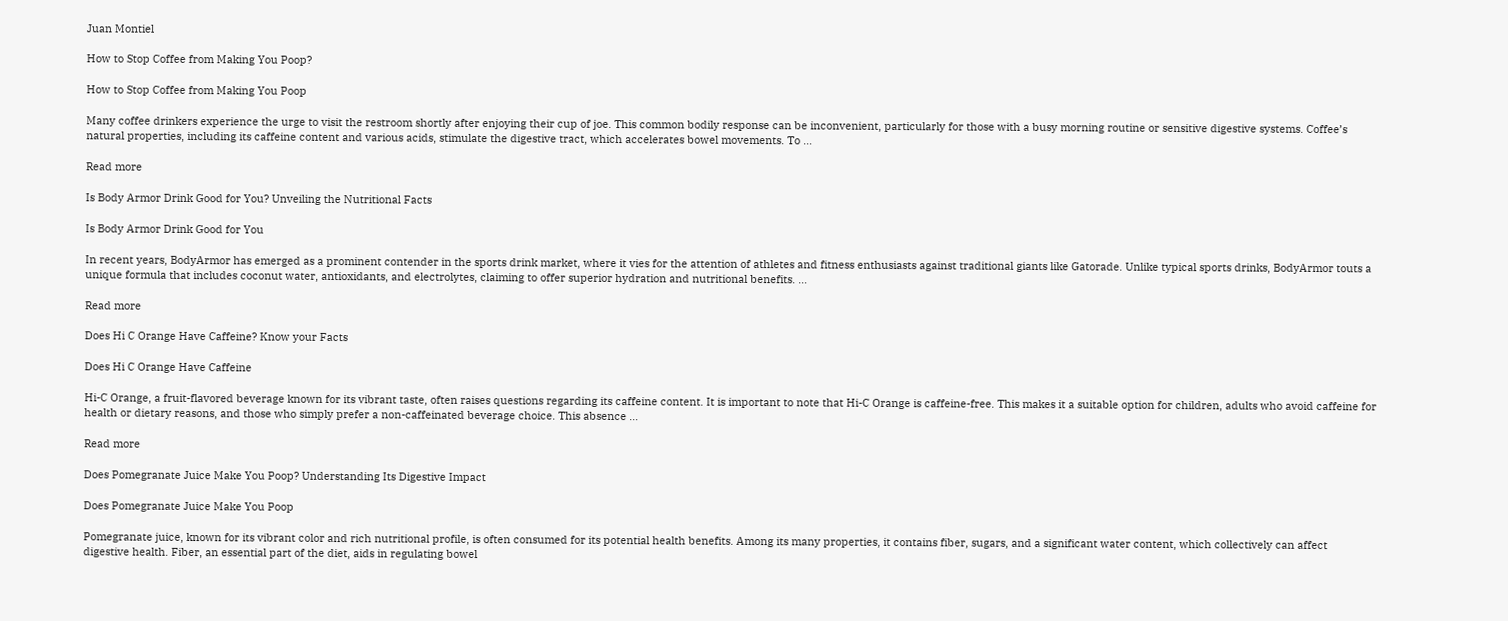Juan Montiel

How to Stop Coffee from Making You Poop?

How to Stop Coffee from Making You Poop

Many coffee drinkers experience the urge to visit the restroom shortly after enjoying their cup of joe. This common bodily response can be inconvenient, particularly for those with a busy morning routine or sensitive digestive systems. Coffee’s natural properties, including its caffeine content and various acids, stimulate the digestive tract, which accelerates bowel movements. To …

Read more

Is Body Armor Drink Good for You? Unveiling the Nutritional Facts

Is Body Armor Drink Good for You

In recent years, BodyArmor has emerged as a prominent contender in the sports drink market, where it vies for the attention of athletes and fitness enthusiasts against traditional giants like Gatorade. Unlike typical sports drinks, BodyArmor touts a unique formula that includes coconut water, antioxidants, and electrolytes, claiming to offer superior hydration and nutritional benefits. …

Read more

Does Hi C Orange Have Caffeine? Know your Facts

Does Hi C Orange Have Caffeine

Hi-C Orange, a fruit-flavored beverage known for its vibrant taste, often raises questions regarding its caffeine content. It is important to note that Hi-C Orange is caffeine-free. This makes it a suitable option for children, adults who avoid caffeine for health or dietary reasons, and those who simply prefer a non-caffeinated beverage choice. This absence …

Read more

Does Pomegranate Juice Make You Poop? Understanding Its Digestive Impact

Does Pomegranate Juice Make You Poop

Pomegranate juice, known for its vibrant color and rich nutritional profile, is often consumed for its potential health benefits. Among its many properties, it contains fiber, sugars, and a significant water content, which collectively can affect digestive health. Fiber, an essential part of the diet, aids in regulating bowel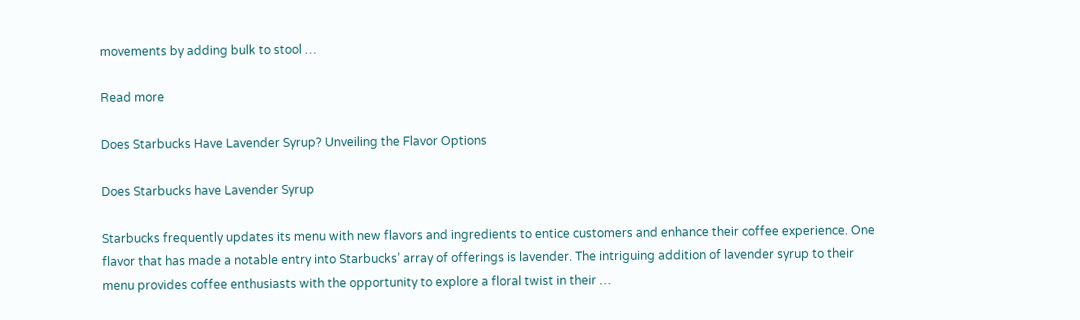movements by adding bulk to stool …

Read more

Does Starbucks Have Lavender Syrup? Unveiling the Flavor Options

Does Starbucks have Lavender Syrup

Starbucks frequently updates its menu with new flavors and ingredients to entice customers and enhance their coffee experience. One flavor that has made a notable entry into Starbucks’ array of offerings is lavender. The intriguing addition of lavender syrup to their menu provides coffee enthusiasts with the opportunity to explore a floral twist in their …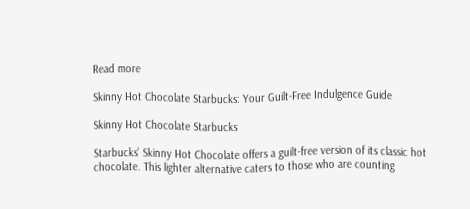Read more

Skinny Hot Chocolate Starbucks: Your Guilt-Free Indulgence Guide

Skinny Hot Chocolate Starbucks

Starbucks’ Skinny Hot Chocolate offers a guilt-free version of its classic hot chocolate. This lighter alternative caters to those who are counting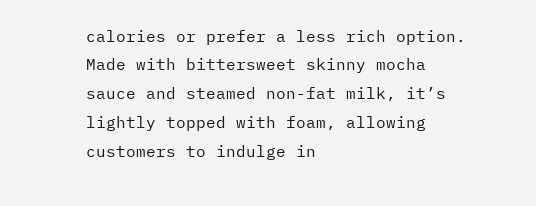calories or prefer a less rich option. Made with bittersweet skinny mocha sauce and steamed non-fat milk, it’s lightly topped with foam, allowing customers to indulge in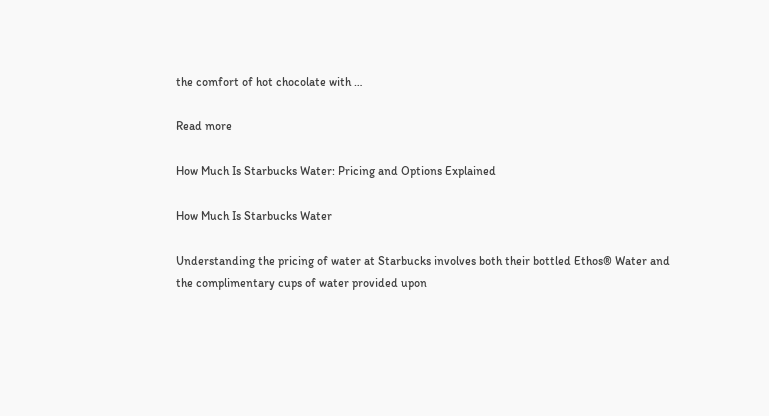the comfort of hot chocolate with …

Read more

How Much Is Starbucks Water: Pricing and Options Explained

How Much Is Starbucks Water

Understanding the pricing of water at Starbucks involves both their bottled Ethos® Water and the complimentary cups of water provided upon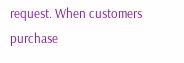request. When customers purchase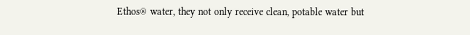Ethos® water, they not only receive clean, potable water but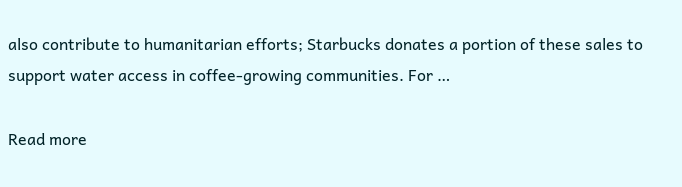also contribute to humanitarian efforts; Starbucks donates a portion of these sales to support water access in coffee-growing communities. For …

Read more